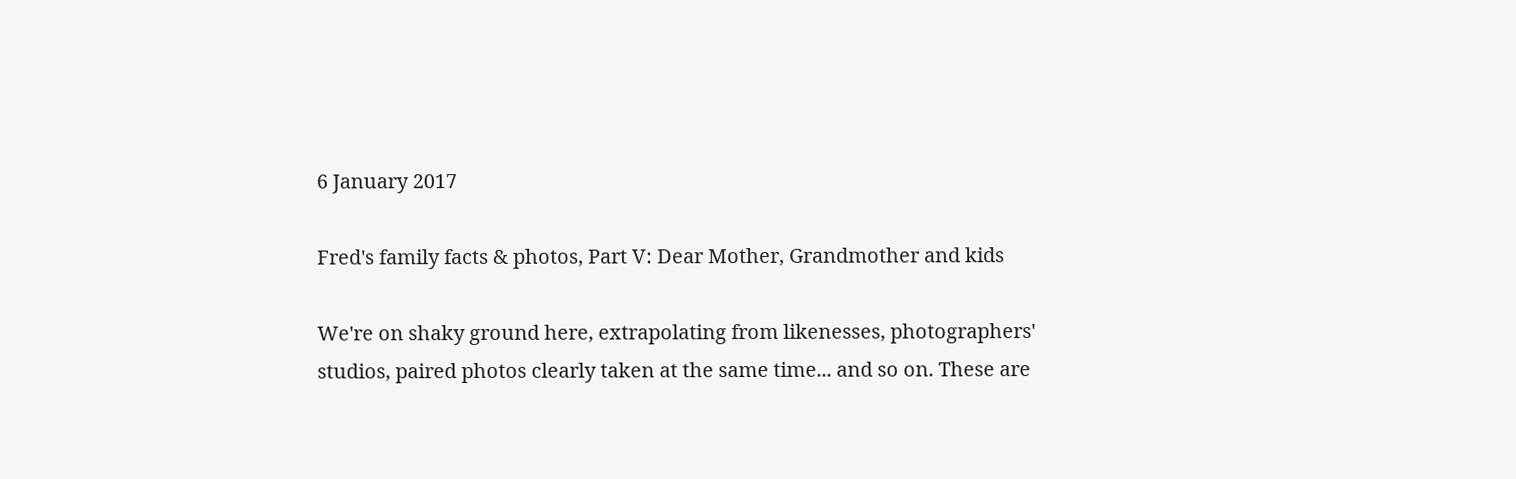6 January 2017

Fred's family facts & photos, Part V: Dear Mother, Grandmother and kids

We're on shaky ground here, extrapolating from likenesses, photographers' studios, paired photos clearly taken at the same time... and so on. These are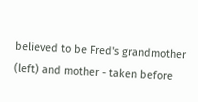believed to be Fred's grandmother (left) and mother - taken before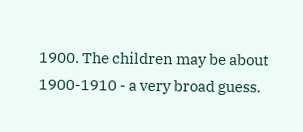1900. The children may be about 1900-1910 - a very broad guess.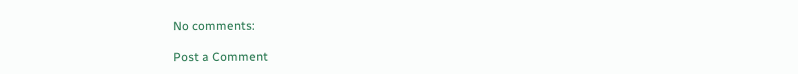No comments:

Post a Comment